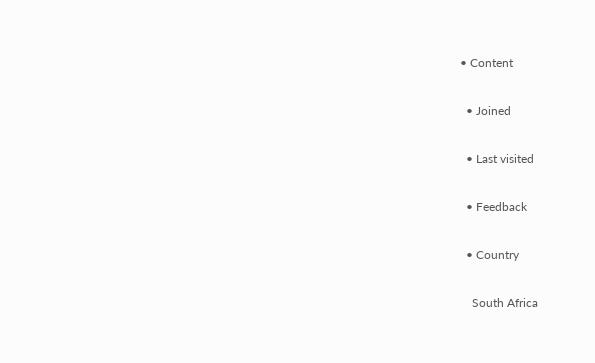• Content

  • Joined

  • Last visited

  • Feedback

  • Country

    South Africa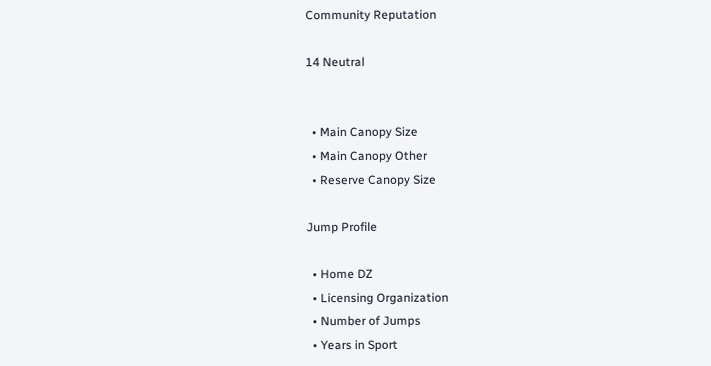Community Reputation

14 Neutral


  • Main Canopy Size
  • Main Canopy Other
  • Reserve Canopy Size

Jump Profile

  • Home DZ
  • Licensing Organization
  • Number of Jumps
  • Years in Sport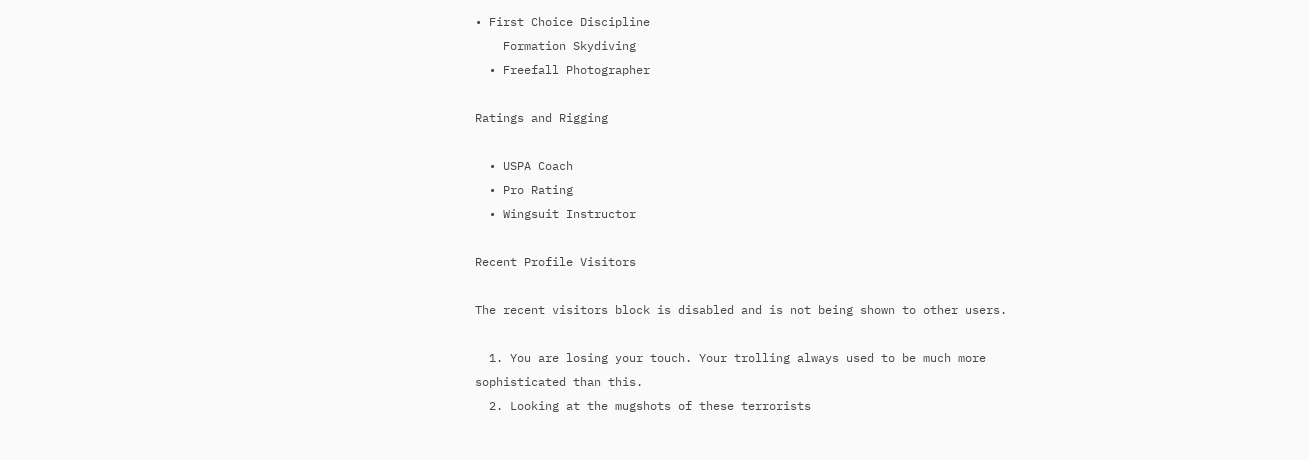• First Choice Discipline
    Formation Skydiving
  • Freefall Photographer

Ratings and Rigging

  • USPA Coach
  • Pro Rating
  • Wingsuit Instructor

Recent Profile Visitors

The recent visitors block is disabled and is not being shown to other users.

  1. You are losing your touch. Your trolling always used to be much more sophisticated than this.
  2. Looking at the mugshots of these terrorists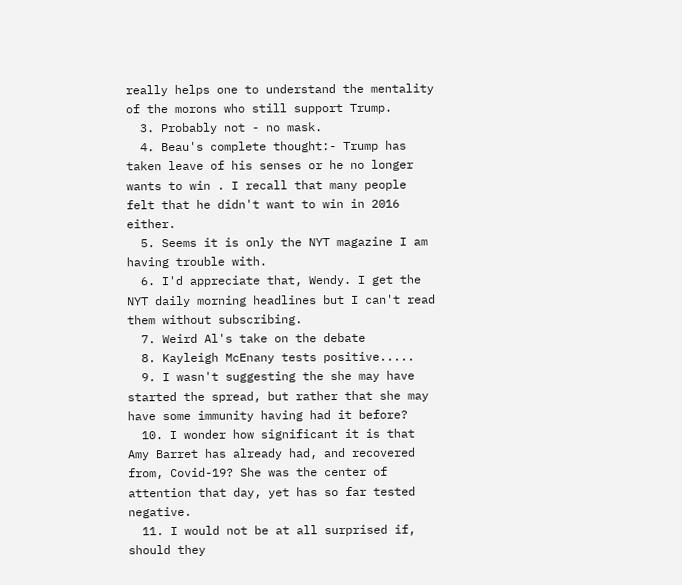really helps one to understand the mentality of the morons who still support Trump.
  3. Probably not - no mask.
  4. Beau's complete thought:- Trump has taken leave of his senses or he no longer wants to win . I recall that many people felt that he didn't want to win in 2016 either.
  5. Seems it is only the NYT magazine I am having trouble with.
  6. I'd appreciate that, Wendy. I get the NYT daily morning headlines but I can't read them without subscribing.
  7. Weird Al's take on the debate
  8. Kayleigh McEnany tests positive.....
  9. I wasn't suggesting the she may have started the spread, but rather that she may have some immunity having had it before?
  10. I wonder how significant it is that Amy Barret has already had, and recovered from, Covid-19? She was the center of attention that day, yet has so far tested negative.
  11. I would not be at all surprised if, should they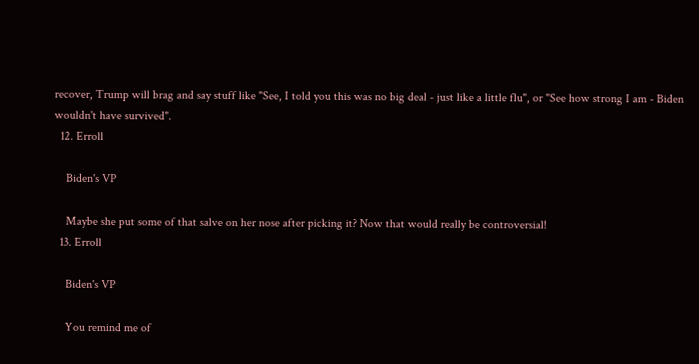recover, Trump will brag and say stuff like "See, I told you this was no big deal - just like a little flu", or "See how strong I am - Biden wouldn't have survived".
  12. Erroll

    Biden's VP

    Maybe she put some of that salve on her nose after picking it? Now that would really be controversial!
  13. Erroll

    Biden's VP

    You remind me of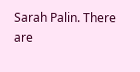Sarah Palin. There are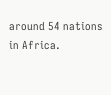around 54 nations in Africa.